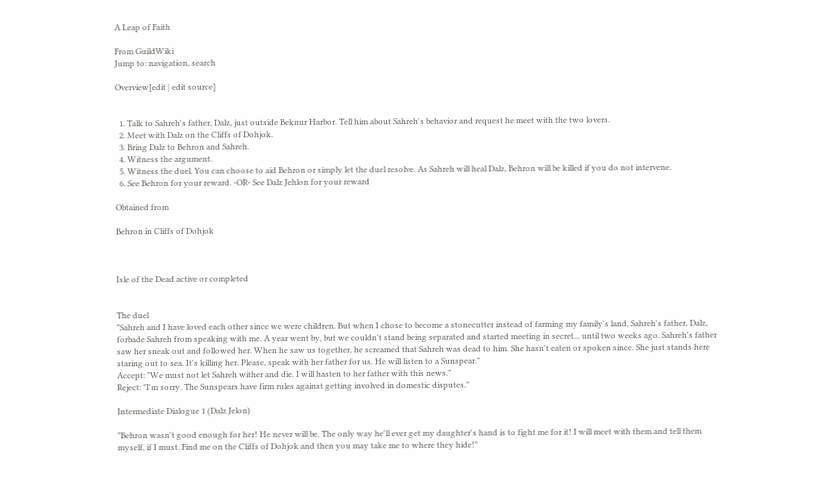A Leap of Faith

From GuildWiki
Jump to: navigation, search

Overview[edit | edit source]


  1. Talk to Sahreh's father, Dalz, just outside Beknur Harbor. Tell him about Sahreh's behavior and request he meet with the two lovers.
  2. Meet with Dalz on the Cliffs of Dohjok.
  3. Bring Dalz to Behron and Sahreh.
  4. Witness the argument.
  5. Witness the duel. You can choose to aid Behron or simply let the duel resolve. As Sahreh will heal Dalz, Behron will be killed if you do not intervene.
  6. See Behron for your reward. -OR- See Dalz Jehlon for your reward

Obtained from

Behron in Cliffs of Dohjok



Isle of the Dead active or completed


The duel
"Sahreh and I have loved each other since we were children. But when I chose to become a stonecutter instead of farming my family's land, Sahreh's father, Dalz, forbade Sahreh from speaking with me. A year went by, but we couldn't stand being separated and started meeting in secret... until two weeks ago. Sahreh's father saw her sneak out and followed her. When he saw us together, he screamed that Sahreh was dead to him. She hasn't eaten or spoken since. She just stands here staring out to sea. It's killing her. Please, speak with her father for us. He will listen to a Sunspear."
Accept: "We must not let Sahreh wither and die. I will hasten to her father with this news."
Reject: "I'm sorry. The Sunspears have firm rules against getting involved in domestic disputes."

Intermediate Dialogue 1 (Dalz Jelon)

"Behron wasn't good enough for her! He never will be. The only way he'll ever get my daughter's hand is to fight me for it! I will meet with them and tell them myself, if I must. Find me on the Cliffs of Dohjok and then you may take me to where they hide!"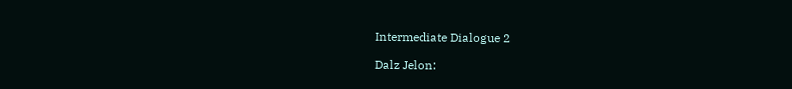Intermediate Dialogue 2

Dalz Jelon: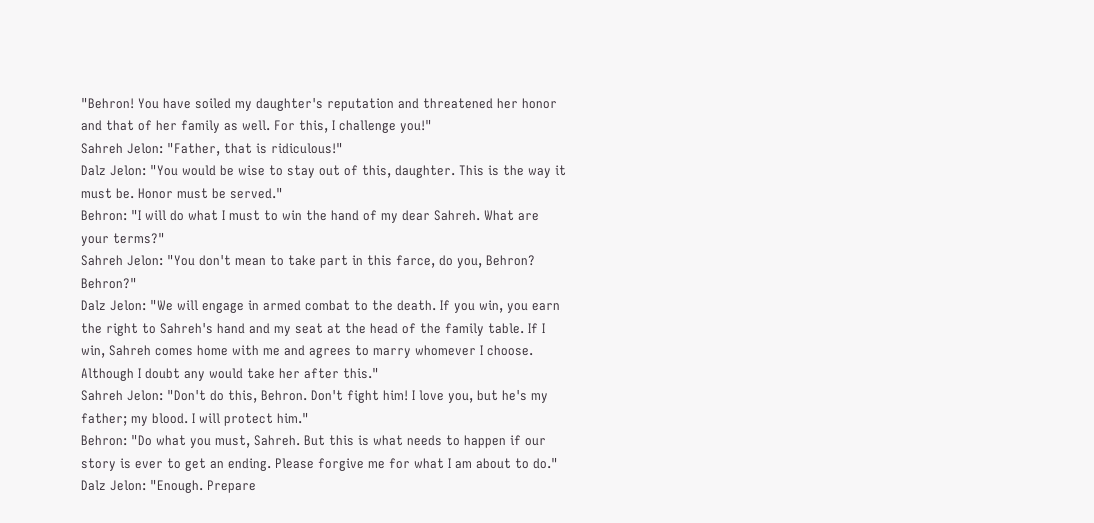"Behron! You have soiled my daughter's reputation and threatened her honor and that of her family as well. For this, I challenge you!"
Sahreh Jelon: "Father, that is ridiculous!"
Dalz Jelon: "You would be wise to stay out of this, daughter. This is the way it must be. Honor must be served."
Behron: "I will do what I must to win the hand of my dear Sahreh. What are your terms?"
Sahreh Jelon: "You don't mean to take part in this farce, do you, Behron? Behron?"
Dalz Jelon: "We will engage in armed combat to the death. If you win, you earn the right to Sahreh's hand and my seat at the head of the family table. If I win, Sahreh comes home with me and agrees to marry whomever I choose. Although I doubt any would take her after this."
Sahreh Jelon: "Don't do this, Behron. Don't fight him! I love you, but he's my father; my blood. I will protect him."
Behron: "Do what you must, Sahreh. But this is what needs to happen if our story is ever to get an ending. Please forgive me for what I am about to do."
Dalz Jelon: "Enough. Prepare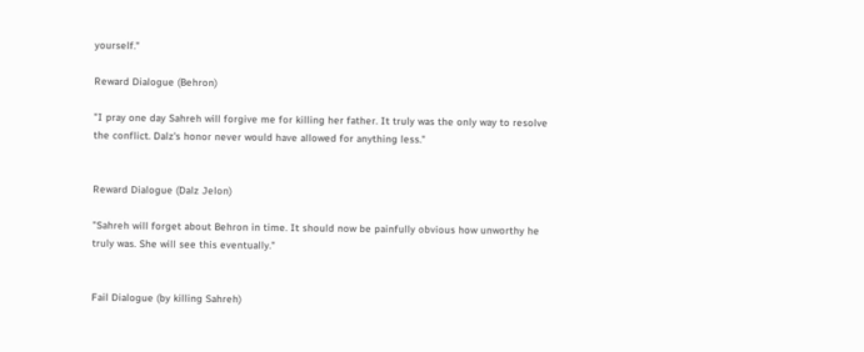yourself."

Reward Dialogue (Behron)

"I pray one day Sahreh will forgive me for killing her father. It truly was the only way to resolve the conflict. Dalz's honor never would have allowed for anything less."


Reward Dialogue (Dalz Jelon)

"Sahreh will forget about Behron in time. It should now be painfully obvious how unworthy he truly was. She will see this eventually."


Fail Dialogue (by killing Sahreh)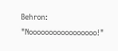Behron: "Nooooooooooooooooo!"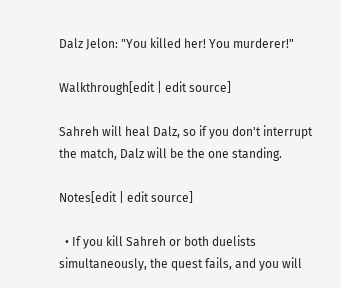Dalz Jelon: "You killed her! You murderer!"

Walkthrough[edit | edit source]

Sahreh will heal Dalz, so if you don't interrupt the match, Dalz will be the one standing.

Notes[edit | edit source]

  • If you kill Sahreh or both duelists simultaneously, the quest fails, and you will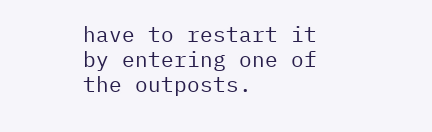have to restart it by entering one of the outposts.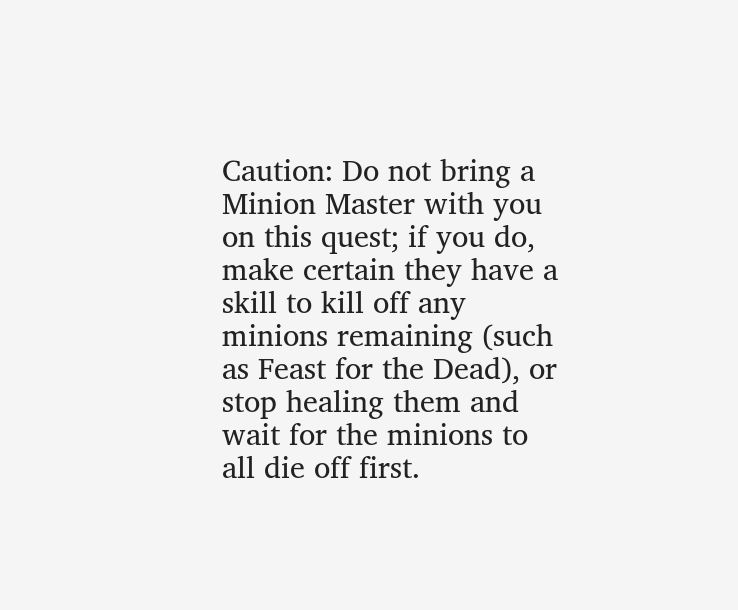Caution: Do not bring a Minion Master with you on this quest; if you do, make certain they have a skill to kill off any minions remaining (such as Feast for the Dead), or stop healing them and wait for the minions to all die off first.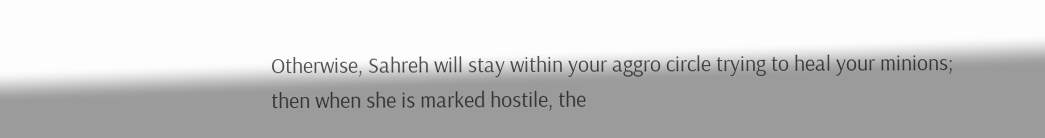Otherwise, Sahreh will stay within your aggro circle trying to heal your minions; then when she is marked hostile, the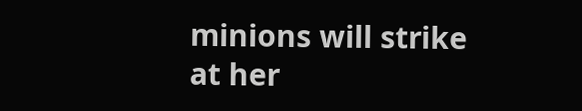minions will strike at her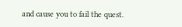and cause you to fail the quest.